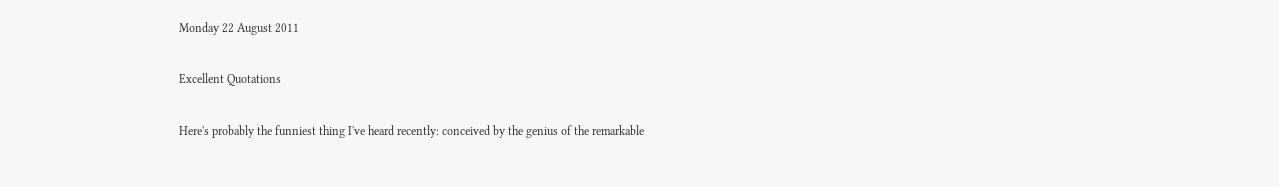Monday 22 August 2011

Excellent Quotations

Here's probably the funniest thing I've heard recently: conceived by the genius of the remarkable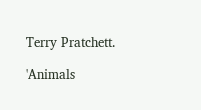Terry Pratchett.

'Animals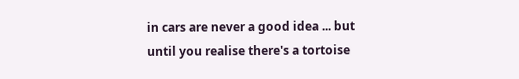in cars are never a good idea ... but until you realise there's a tortoise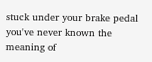stuck under your brake pedal you've never known the meaning of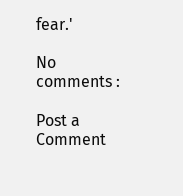fear.'

No comments :

Post a Comment